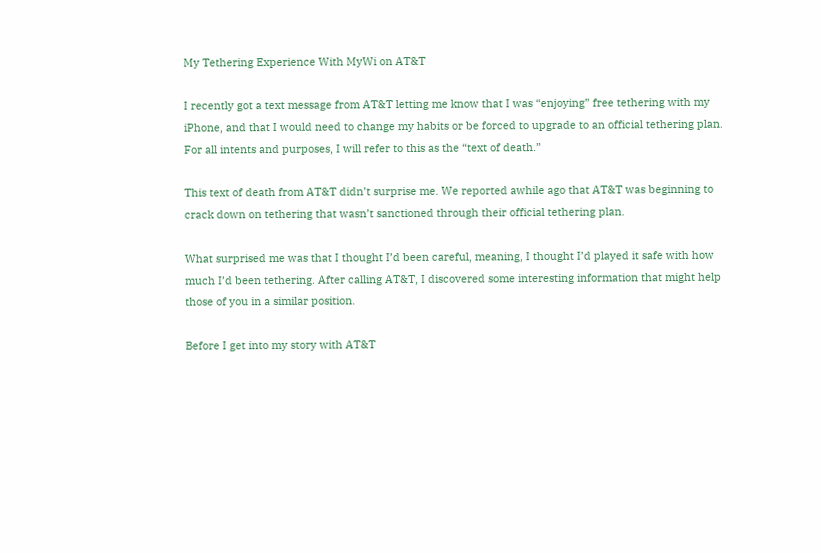My Tethering Experience With MyWi on AT&T

I recently got a text message from AT&T letting me know that I was “enjoying” free tethering with my iPhone, and that I would need to change my habits or be forced to upgrade to an official tethering plan. For all intents and purposes, I will refer to this as the “text of death.”

This text of death from AT&T didn’t surprise me. We reported awhile ago that AT&T was beginning to crack down on tethering that wasn’t sanctioned through their official tethering plan.

What surprised me was that I thought I’d been careful, meaning, I thought I’d played it safe with how much I’d been tethering. After calling AT&T, I discovered some interesting information that might help those of you in a similar position.

Before I get into my story with AT&T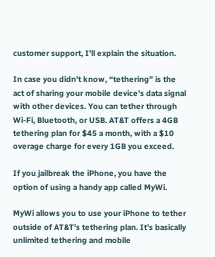customer support, I’ll explain the situation.

In case you didn’t know, “tethering” is the act of sharing your mobile device’s data signal with other devices. You can tether through Wi-Fi, Bluetooth, or USB. AT&T offers a 4GB tethering plan for $45 a month, with a $10 overage charge for every 1GB you exceed.

If you jailbreak the iPhone, you have the option of using a handy app called MyWi.

MyWi allows you to use your iPhone to tether outside of AT&T’s tethering plan. It’s basically unlimited tethering and mobile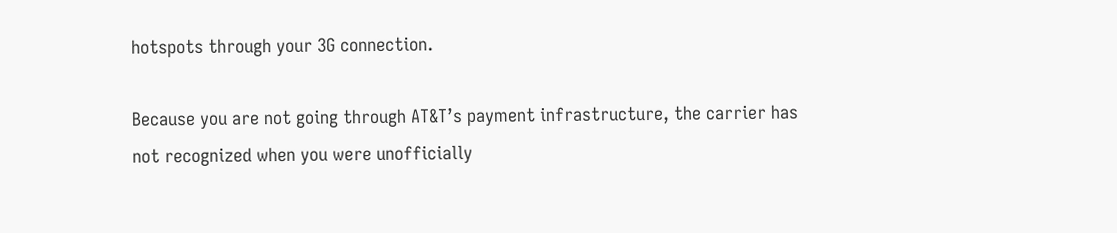hotspots through your 3G connection.

Because you are not going through AT&T’s payment infrastructure, the carrier has not recognized when you were unofficially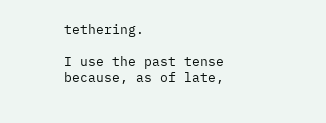tethering.

I use the past tense because, as of late,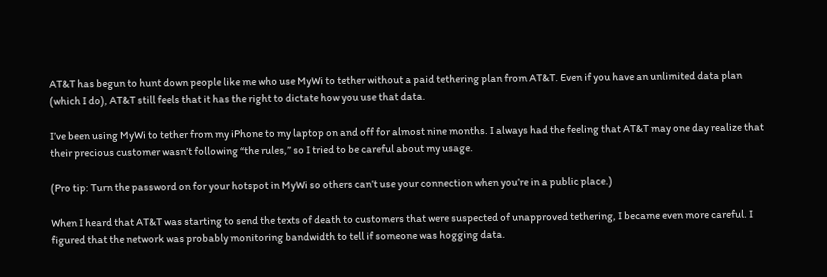AT&T has begun to hunt down people like me who use MyWi to tether without a paid tethering plan from AT&T. Even if you have an unlimited data plan (which I do), AT&T still feels that it has the right to dictate how you use that data.

I’ve been using MyWi to tether from my iPhone to my laptop on and off for almost nine months. I always had the feeling that AT&T may one day realize that their precious customer wasn’t following “the rules,” so I tried to be careful about my usage.

(Pro tip: Turn the password on for your hotspot in MyWi so others can’t use your connection when you’re in a public place.)

When I heard that AT&T was starting to send the texts of death to customers that were suspected of unapproved tethering, I became even more careful. I figured that the network was probably monitoring bandwidth to tell if someone was hogging data.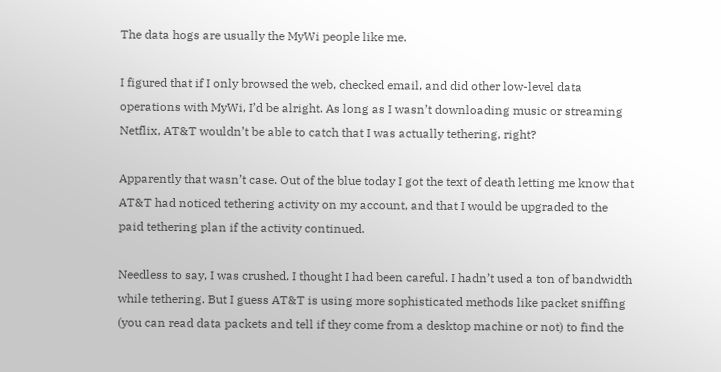The data hogs are usually the MyWi people like me.

I figured that if I only browsed the web, checked email, and did other low-level data operations with MyWi, I’d be alright. As long as I wasn’t downloading music or streaming Netflix, AT&T wouldn’t be able to catch that I was actually tethering, right?

Apparently that wasn’t case. Out of the blue today I got the text of death letting me know that AT&T had noticed tethering activity on my account, and that I would be upgraded to the paid tethering plan if the activity continued.

Needless to say, I was crushed. I thought I had been careful. I hadn’t used a ton of bandwidth while tethering. But I guess AT&T is using more sophisticated methods like packet sniffing (you can read data packets and tell if they come from a desktop machine or not) to find the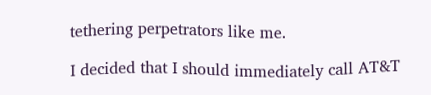tethering perpetrators like me.

I decided that I should immediately call AT&T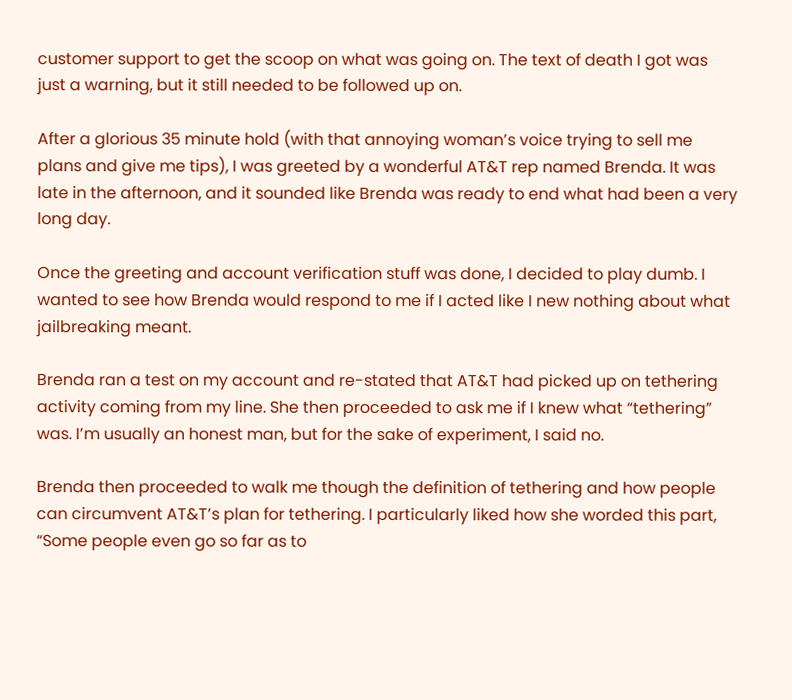customer support to get the scoop on what was going on. The text of death I got was just a warning, but it still needed to be followed up on.

After a glorious 35 minute hold (with that annoying woman’s voice trying to sell me plans and give me tips), I was greeted by a wonderful AT&T rep named Brenda. It was late in the afternoon, and it sounded like Brenda was ready to end what had been a very long day.

Once the greeting and account verification stuff was done, I decided to play dumb. I wanted to see how Brenda would respond to me if I acted like I new nothing about what jailbreaking meant.

Brenda ran a test on my account and re-stated that AT&T had picked up on tethering activity coming from my line. She then proceeded to ask me if I knew what “tethering” was. I’m usually an honest man, but for the sake of experiment, I said no.

Brenda then proceeded to walk me though the definition of tethering and how people can circumvent AT&T’s plan for tethering. I particularly liked how she worded this part, “Some people even go so far as to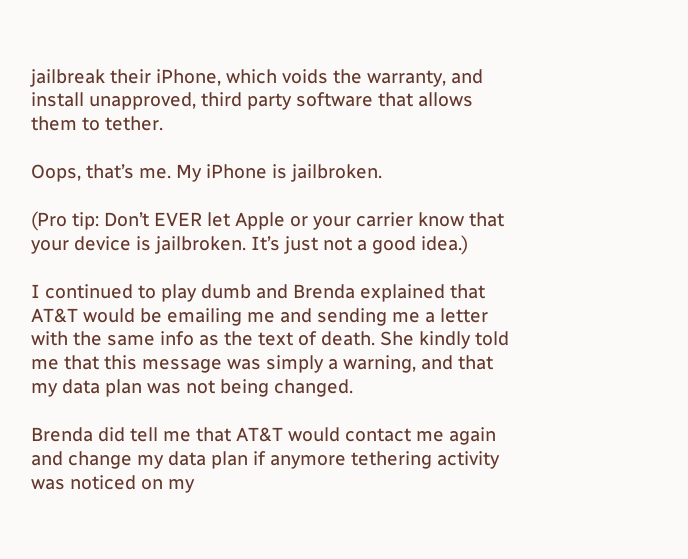jailbreak their iPhone, which voids the warranty, and install unapproved, third party software that allows them to tether.

Oops, that’s me. My iPhone is jailbroken.

(Pro tip: Don’t EVER let Apple or your carrier know that your device is jailbroken. It’s just not a good idea.)

I continued to play dumb and Brenda explained that AT&T would be emailing me and sending me a letter with the same info as the text of death. She kindly told me that this message was simply a warning, and that my data plan was not being changed.

Brenda did tell me that AT&T would contact me again and change my data plan if anymore tethering activity was noticed on my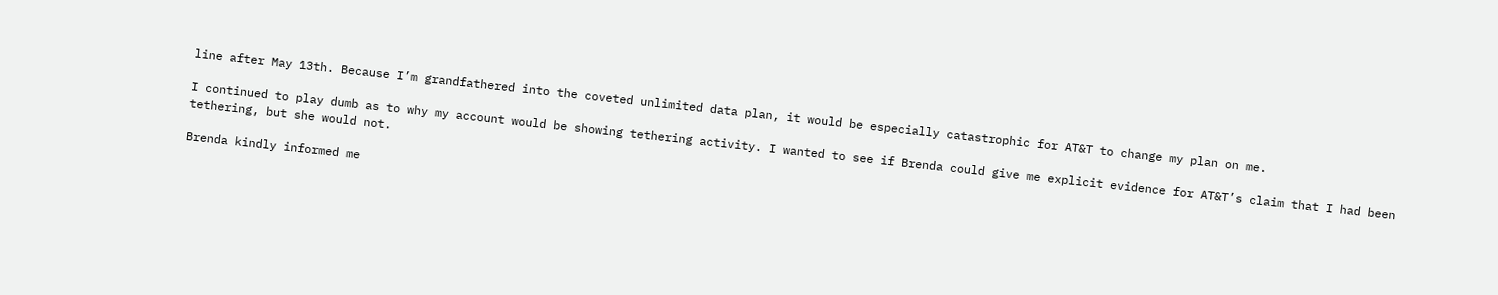line after May 13th. Because I’m grandfathered into the coveted unlimited data plan, it would be especially catastrophic for AT&T to change my plan on me.

I continued to play dumb as to why my account would be showing tethering activity. I wanted to see if Brenda could give me explicit evidence for AT&T’s claim that I had been tethering, but she would not.

Brenda kindly informed me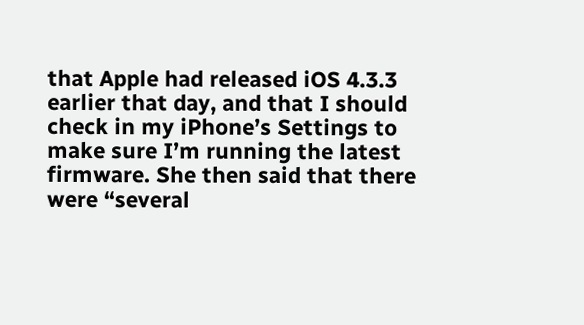that Apple had released iOS 4.3.3 earlier that day, and that I should check in my iPhone’s Settings to make sure I’m running the latest firmware. She then said that there were “several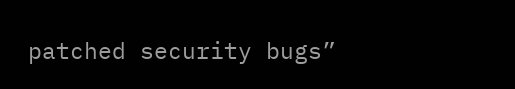patched security bugs”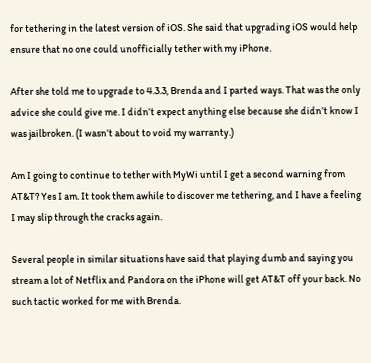for tethering in the latest version of iOS. She said that upgrading iOS would help ensure that no one could unofficially tether with my iPhone.

After she told me to upgrade to 4.3.3, Brenda and I parted ways. That was the only advice she could give me. I didn’t expect anything else because she didn’t know I was jailbroken. (I wasn’t about to void my warranty.)

Am I going to continue to tether with MyWi until I get a second warning from AT&T? Yes I am. It took them awhile to discover me tethering, and I have a feeling I may slip through the cracks again.

Several people in similar situations have said that playing dumb and saying you stream a lot of Netflix and Pandora on the iPhone will get AT&T off your back. No such tactic worked for me with Brenda.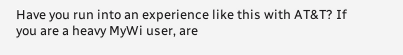Have you run into an experience like this with AT&T? If you are a heavy MyWi user, are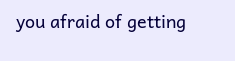you afraid of getting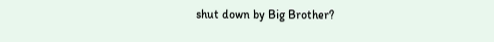shut down by Big Brother?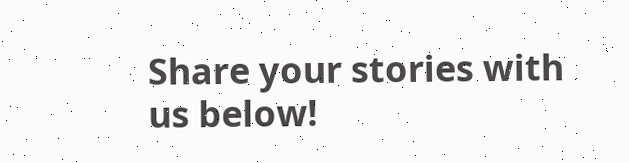Share your stories with us below!